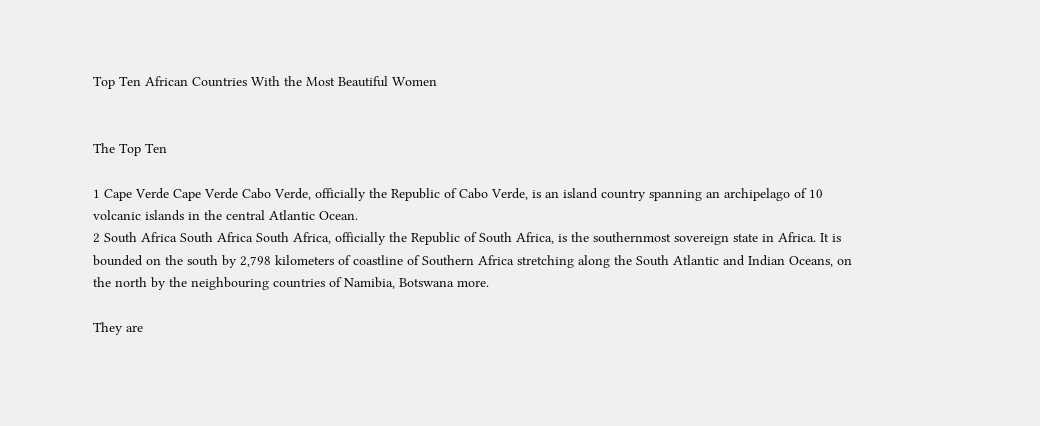Top Ten African Countries With the Most Beautiful Women


The Top Ten

1 Cape Verde Cape Verde Cabo Verde, officially the Republic of Cabo Verde, is an island country spanning an archipelago of 10 volcanic islands in the central Atlantic Ocean.
2 South Africa South Africa South Africa, officially the Republic of South Africa, is the southernmost sovereign state in Africa. It is bounded on the south by 2,798 kilometers of coastline of Southern Africa stretching along the South Atlantic and Indian Oceans, on the north by the neighbouring countries of Namibia, Botswana more.

They are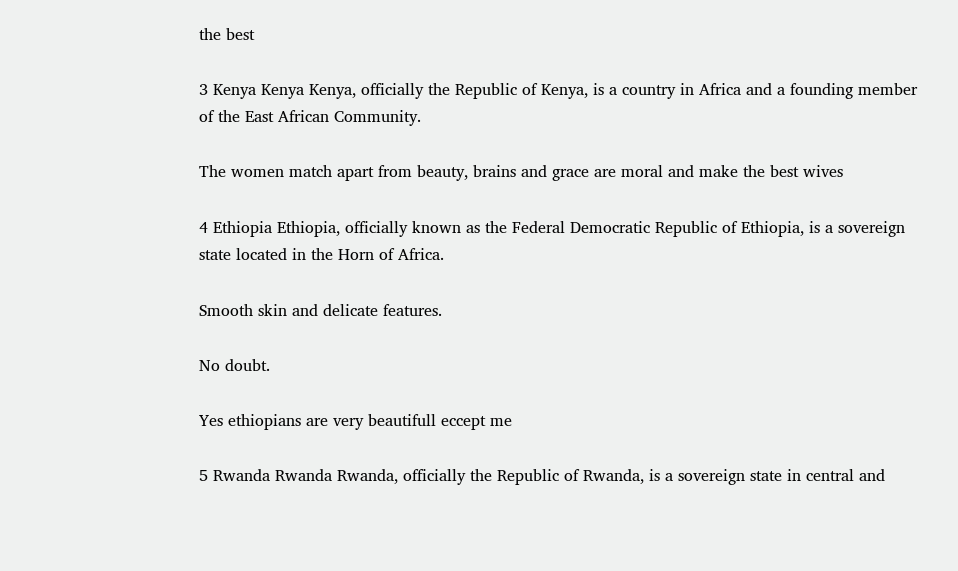the best

3 Kenya Kenya Kenya, officially the Republic of Kenya, is a country in Africa and a founding member of the East African Community.

The women match apart from beauty, brains and grace are moral and make the best wives

4 Ethiopia Ethiopia, officially known as the Federal Democratic Republic of Ethiopia, is a sovereign state located in the Horn of Africa.

Smooth skin and delicate features.

No doubt.

Yes ethiopians are very beautifull eccept me

5 Rwanda Rwanda Rwanda, officially the Republic of Rwanda, is a sovereign state in central and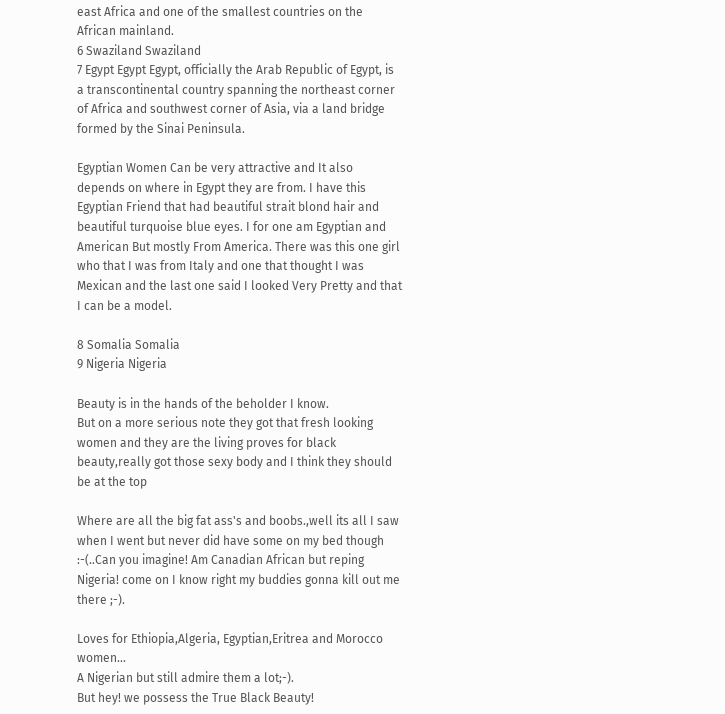east Africa and one of the smallest countries on the African mainland.
6 Swaziland Swaziland
7 Egypt Egypt Egypt, officially the Arab Republic of Egypt, is a transcontinental country spanning the northeast corner of Africa and southwest corner of Asia, via a land bridge formed by the Sinai Peninsula.

Egyptian Women Can be very attractive and It also depends on where in Egypt they are from. I have this Egyptian Friend that had beautiful strait blond hair and beautiful turquoise blue eyes. I for one am Egyptian and American But mostly From America. There was this one girl who that I was from Italy and one that thought I was Mexican and the last one said I looked Very Pretty and that I can be a model.

8 Somalia Somalia
9 Nigeria Nigeria

Beauty is in the hands of the beholder I know.
But on a more serious note they got that fresh looking women and they are the living proves for black beauty,really got those sexy body and I think they should be at the top

Where are all the big fat ass's and boobs.,well its all I saw when I went but never did have some on my bed though :-(..Can you imagine! Am Canadian African but reping Nigeria! come on I know right my buddies gonna kill out me there ;-).

Loves for Ethiopia,Algeria, Egyptian,Eritrea and Morocco women...
A Nigerian but still admire them a lot;-).
But hey! we possess the True Black Beauty!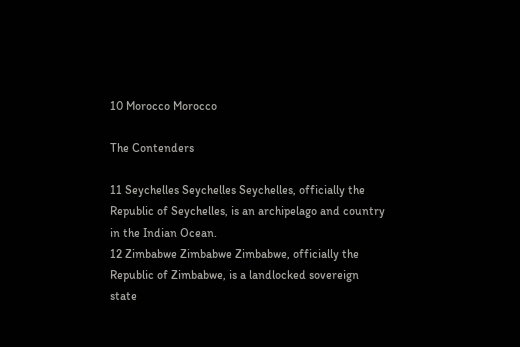10 Morocco Morocco

The Contenders

11 Seychelles Seychelles Seychelles, officially the Republic of Seychelles, is an archipelago and country in the Indian Ocean.
12 Zimbabwe Zimbabwe Zimbabwe, officially the Republic of Zimbabwe, is a landlocked sovereign state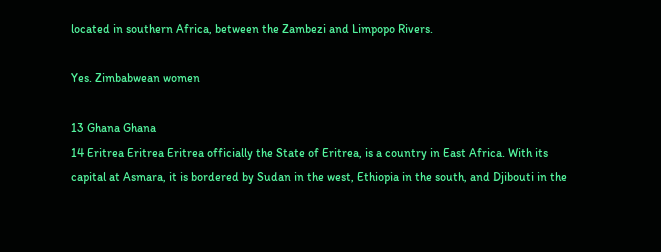located in southern Africa, between the Zambezi and Limpopo Rivers.

Yes. Zimbabwean women

13 Ghana Ghana
14 Eritrea Eritrea Eritrea officially the State of Eritrea, is a country in East Africa. With its capital at Asmara, it is bordered by Sudan in the west, Ethiopia in the south, and Djibouti in the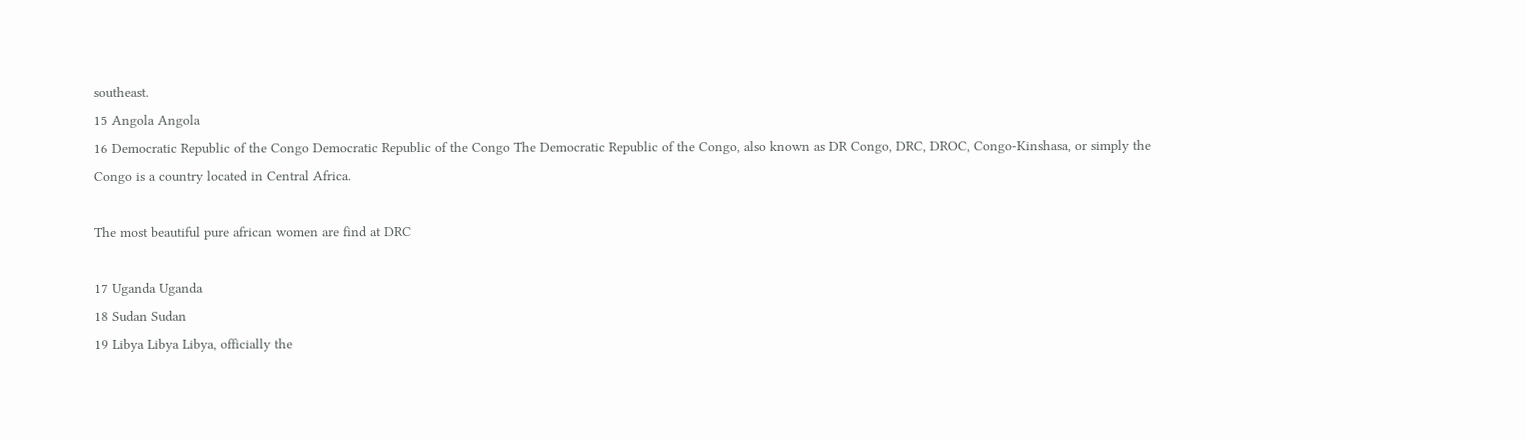southeast.
15 Angola Angola
16 Democratic Republic of the Congo Democratic Republic of the Congo The Democratic Republic of the Congo, also known as DR Congo, DRC, DROC, Congo-Kinshasa, or simply the Congo is a country located in Central Africa.

The most beautiful pure african women are find at DRC

17 Uganda Uganda
18 Sudan Sudan
19 Libya Libya Libya, officially the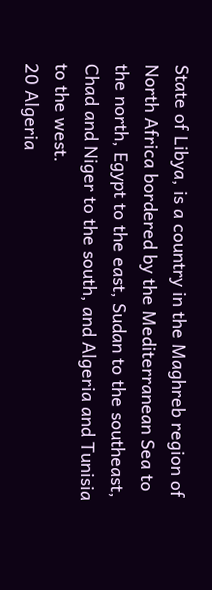State of Libya, is a country in the Maghreb region of North Africa bordered by the Mediterranean Sea to the north, Egypt to the east, Sudan to the southeast, Chad and Niger to the south, and Algeria and Tunisia to the west.
20 Algeria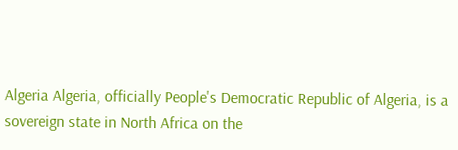Algeria Algeria, officially People's Democratic Republic of Algeria, is a sovereign state in North Africa on the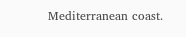Mediterranean coast.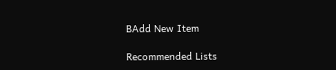BAdd New Item

Recommended Lists